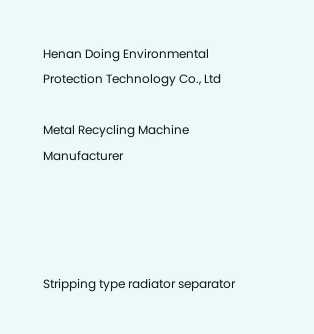Henan Doing Environmental Protection Technology Co., Ltd

Metal Recycling Machine Manufacturer




Stripping type radiator separator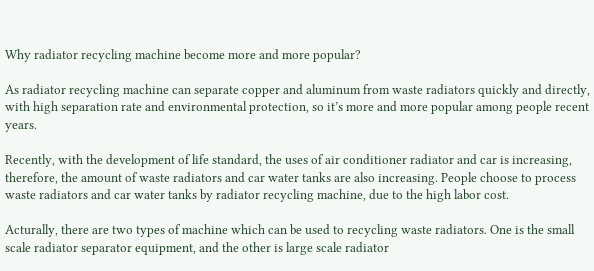Why radiator recycling machine become more and more popular?

As radiator recycling machine can separate copper and aluminum from waste radiators quickly and directly, with high separation rate and environmental protection, so it’s more and more popular among people recent years.

Recently, with the development of life standard, the uses of air conditioner radiator and car is increasing, therefore, the amount of waste radiators and car water tanks are also increasing. People choose to process waste radiators and car water tanks by radiator recycling machine, due to the high labor cost.

Acturally, there are two types of machine which can be used to recycling waste radiators. One is the small scale radiator separator equipment, and the other is large scale radiator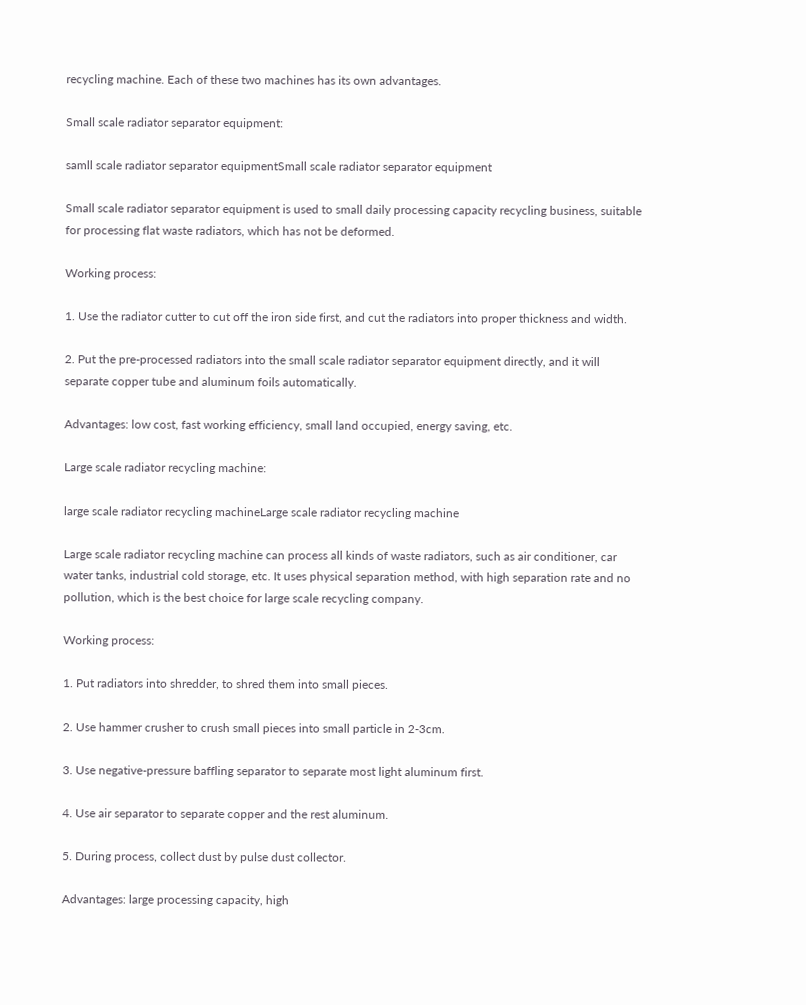recycling machine. Each of these two machines has its own advantages.

Small scale radiator separator equipment:

samll scale radiator separator equipmentSmall scale radiator separator equipment

Small scale radiator separator equipment is used to small daily processing capacity recycling business, suitable for processing flat waste radiators, which has not be deformed.

Working process:

1. Use the radiator cutter to cut off the iron side first, and cut the radiators into proper thickness and width.

2. Put the pre-processed radiators into the small scale radiator separator equipment directly, and it will separate copper tube and aluminum foils automatically.

Advantages: low cost, fast working efficiency, small land occupied, energy saving, etc.

Large scale radiator recycling machine:

large scale radiator recycling machineLarge scale radiator recycling machine

Large scale radiator recycling machine can process all kinds of waste radiators, such as air conditioner, car water tanks, industrial cold storage, etc. It uses physical separation method, with high separation rate and no pollution, which is the best choice for large scale recycling company.

Working process:

1. Put radiators into shredder, to shred them into small pieces.

2. Use hammer crusher to crush small pieces into small particle in 2-3cm.

3. Use negative-pressure baffling separator to separate most light aluminum first.

4. Use air separator to separate copper and the rest aluminum.

5. During process, collect dust by pulse dust collector.

Advantages: large processing capacity, high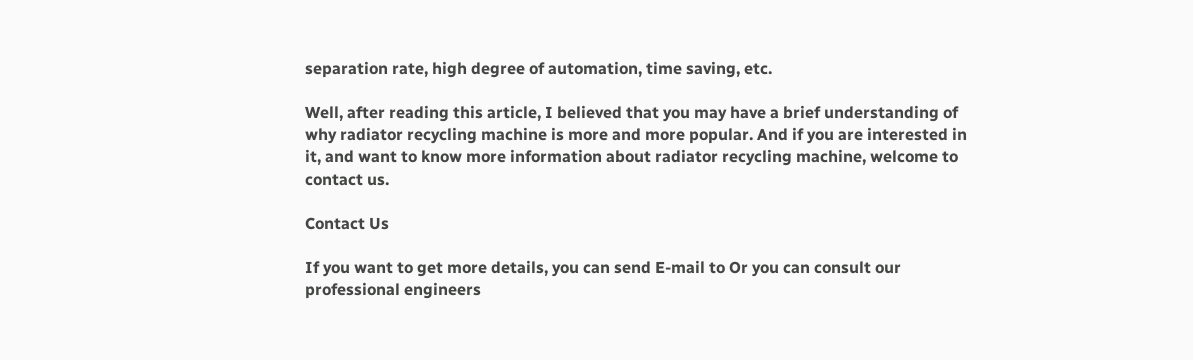separation rate, high degree of automation, time saving, etc.

Well, after reading this article, I believed that you may have a brief understanding of why radiator recycling machine is more and more popular. And if you are interested in it, and want to know more information about radiator recycling machine, welcome to contact us.

Contact Us

If you want to get more details, you can send E-mail to Or you can consult our professional engineers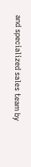and specialized sales team by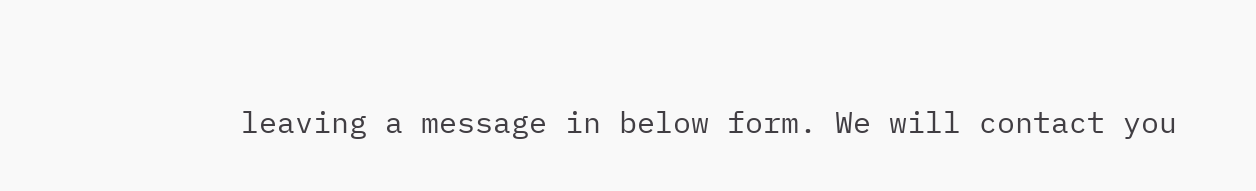leaving a message in below form. We will contact you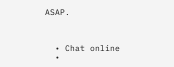ASAP.



  • Chat online
  •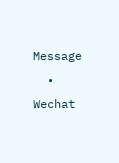Message
  • Wechat